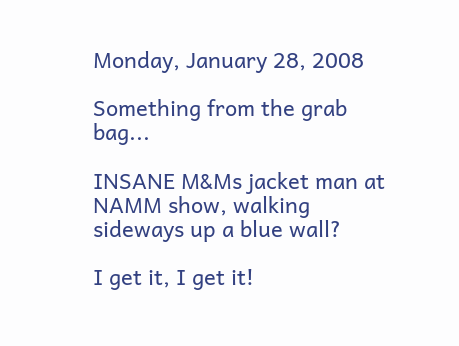Monday, January 28, 2008

Something from the grab bag...

INSANE M&Ms jacket man at NAMM show, walking sideways up a blue wall?

I get it, I get it!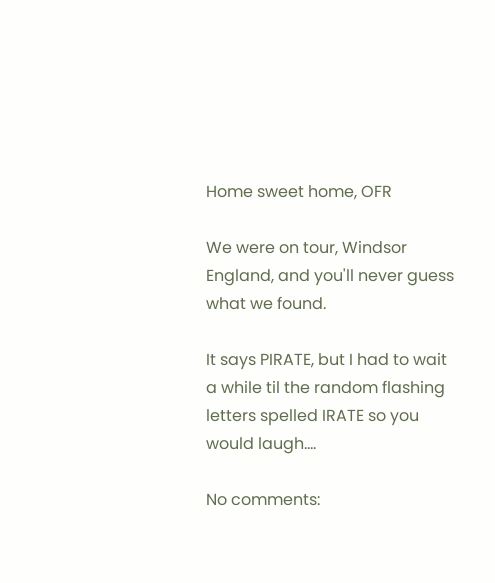Home sweet home, OFR

We were on tour, Windsor England, and you'll never guess what we found.

It says PIRATE, but I had to wait a while til the random flashing letters spelled IRATE so you would laugh....

No comments: